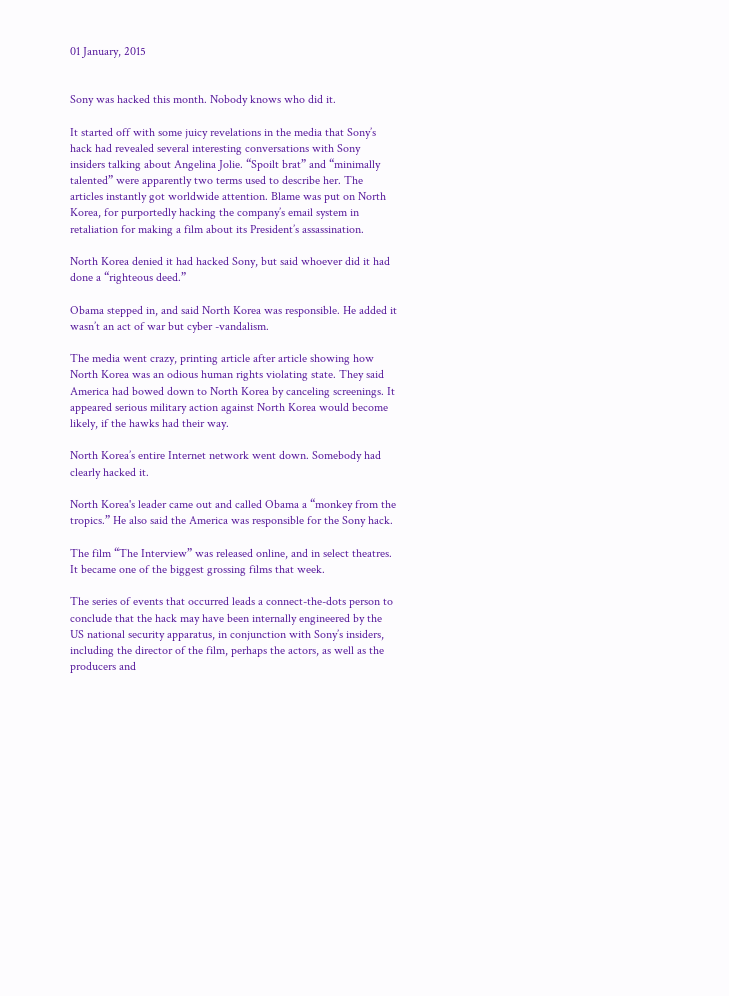01 January, 2015


Sony was hacked this month. Nobody knows who did it.

It started off with some juicy revelations in the media that Sony’s hack had revealed several interesting conversations with Sony insiders talking about Angelina Jolie. “Spoilt brat” and “minimally talented” were apparently two terms used to describe her. The articles instantly got worldwide attention. Blame was put on North Korea, for purportedly hacking the company’s email system in retaliation for making a film about its President’s assassination.

North Korea denied it had hacked Sony, but said whoever did it had done a “righteous deed.”

Obama stepped in, and said North Korea was responsible. He added it wasn’t an act of war but cyber -vandalism.

The media went crazy, printing article after article showing how North Korea was an odious human rights violating state. They said America had bowed down to North Korea by canceling screenings. It appeared serious military action against North Korea would become likely, if the hawks had their way.

North Korea’s entire Internet network went down. Somebody had clearly hacked it.

North Korea's leader came out and called Obama a “monkey from the tropics.” He also said the America was responsible for the Sony hack.

The film “The Interview” was released online, and in select theatres. It became one of the biggest grossing films that week.

The series of events that occurred leads a connect-the-dots person to conclude that the hack may have been internally engineered by the US national security apparatus, in conjunction with Sony’s insiders, including the director of the film, perhaps the actors, as well as the producers and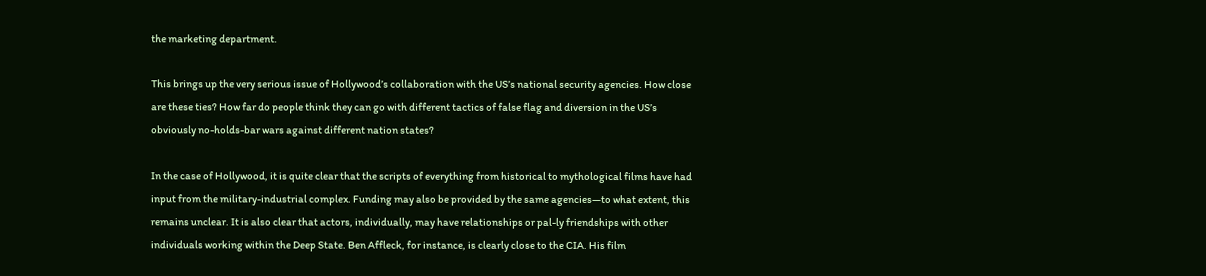the marketing department.

This brings up the very serious issue of Hollywood’s collaboration with the US’s national security agencies. How close are these ties? How far do people think they can go with different tactics of false flag and diversion in the US’s obviously no-holds-bar wars against different nation states?

In the case of Hollywood, it is quite clear that the scripts of everything from historical to mythological films have had input from the military-industrial complex. Funding may also be provided by the same agencies—to what extent, this remains unclear. It is also clear that actors, individually, may have relationships or pal-ly friendships with other individuals working within the Deep State. Ben Affleck, for instance, is clearly close to the CIA. His film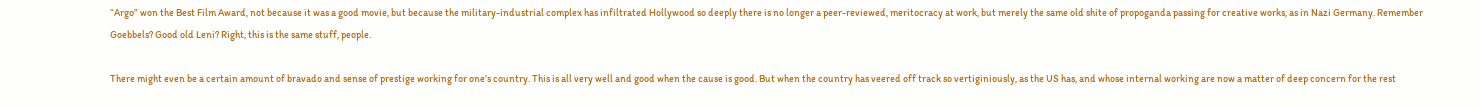“Argo” won the Best Film Award, not because it was a good movie, but because the military-industrial complex has infiltrated Hollywood so deeply there is no longer a peer-reviewed, meritocracy at work, but merely the same old shite of propoganda passing for creative works, as in Nazi Germany. Remember Goebbels? Good old Leni? Right, this is the same stuff, people.

There might even be a certain amount of bravado and sense of prestige working for one’s country. This is all very well and good when the cause is good. But when the country has veered off track so vertiginiously, as the US has, and whose internal working are now a matter of deep concern for the rest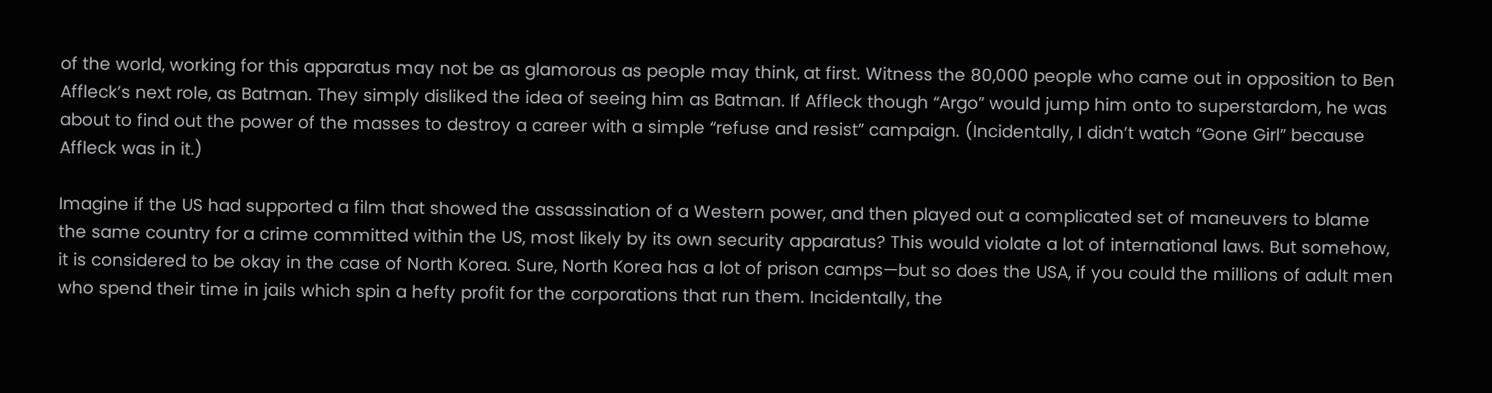of the world, working for this apparatus may not be as glamorous as people may think, at first. Witness the 80,000 people who came out in opposition to Ben Affleck’s next role, as Batman. They simply disliked the idea of seeing him as Batman. If Affleck though “Argo” would jump him onto to superstardom, he was about to find out the power of the masses to destroy a career with a simple “refuse and resist” campaign. (Incidentally, I didn’t watch “Gone Girl” because Affleck was in it.)

Imagine if the US had supported a film that showed the assassination of a Western power, and then played out a complicated set of maneuvers to blame the same country for a crime committed within the US, most likely by its own security apparatus? This would violate a lot of international laws. But somehow, it is considered to be okay in the case of North Korea. Sure, North Korea has a lot of prison camps—but so does the USA, if you could the millions of adult men who spend their time in jails which spin a hefty profit for the corporations that run them. Incidentally, the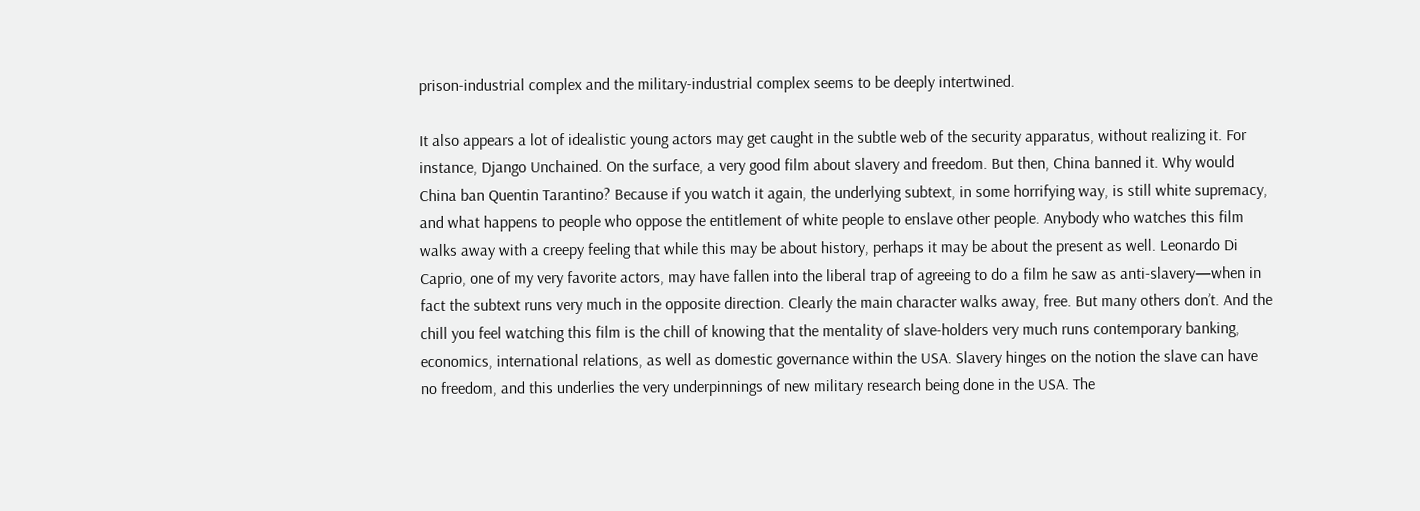prison-industrial complex and the military-industrial complex seems to be deeply intertwined.

It also appears a lot of idealistic young actors may get caught in the subtle web of the security apparatus, without realizing it. For instance, Django Unchained. On the surface, a very good film about slavery and freedom. But then, China banned it. Why would China ban Quentin Tarantino? Because if you watch it again, the underlying subtext, in some horrifying way, is still white supremacy, and what happens to people who oppose the entitlement of white people to enslave other people. Anybody who watches this film walks away with a creepy feeling that while this may be about history, perhaps it may be about the present as well. Leonardo Di Caprio, one of my very favorite actors, may have fallen into the liberal trap of agreeing to do a film he saw as anti-slavery—when in fact the subtext runs very much in the opposite direction. Clearly the main character walks away, free. But many others don’t. And the chill you feel watching this film is the chill of knowing that the mentality of slave-holders very much runs contemporary banking, economics, international relations, as well as domestic governance within the USA. Slavery hinges on the notion the slave can have no freedom, and this underlies the very underpinnings of new military research being done in the USA. The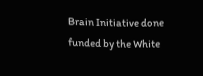Brain Initiative done funded by the White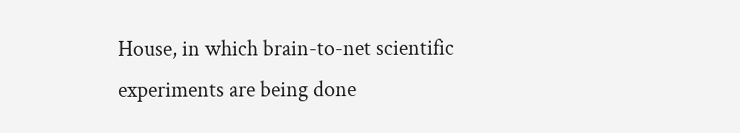House, in which brain-to-net scientific experiments are being done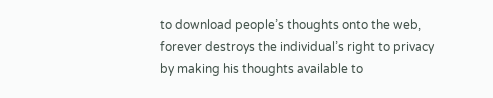to download people’s thoughts onto the web, forever destroys the individual’s right to privacy by making his thoughts available to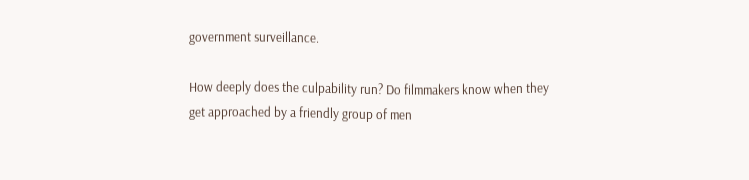government surveillance.

How deeply does the culpability run? Do filmmakers know when they get approached by a friendly group of men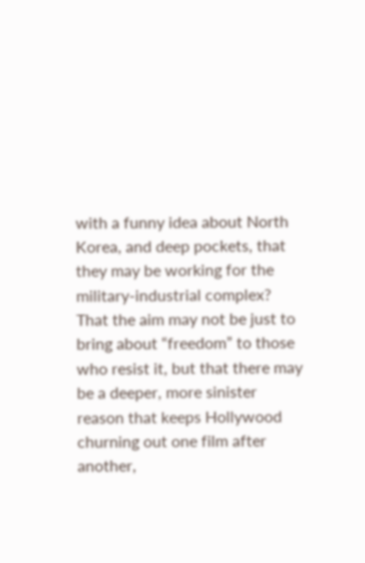with a funny idea about North Korea, and deep pockets, that they may be working for the military-industrial complex? That the aim may not be just to bring about “freedom” to those who resist it, but that there may be a deeper, more sinister reason that keeps Hollywood churning out one film after another,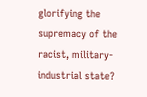glorifying the supremacy of the racist, military-industrial state?